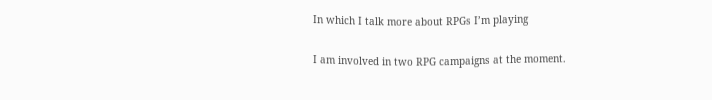In which I talk more about RPGs I’m playing

I am involved in two RPG campaigns at the moment.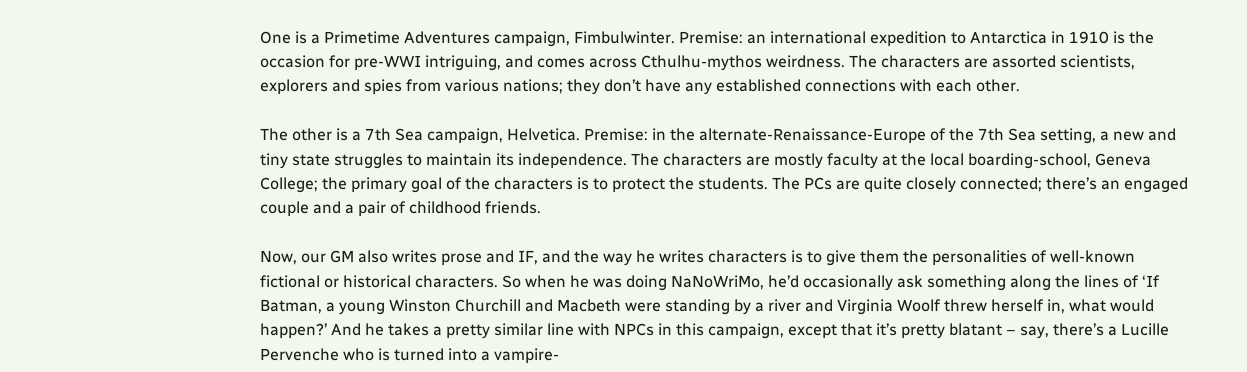One is a Primetime Adventures campaign, Fimbulwinter. Premise: an international expedition to Antarctica in 1910 is the occasion for pre-WWI intriguing, and comes across Cthulhu-mythos weirdness. The characters are assorted scientists, explorers and spies from various nations; they don’t have any established connections with each other.

The other is a 7th Sea campaign, Helvetica. Premise: in the alternate-Renaissance-Europe of the 7th Sea setting, a new and tiny state struggles to maintain its independence. The characters are mostly faculty at the local boarding-school, Geneva College; the primary goal of the characters is to protect the students. The PCs are quite closely connected; there’s an engaged couple and a pair of childhood friends.

Now, our GM also writes prose and IF, and the way he writes characters is to give them the personalities of well-known fictional or historical characters. So when he was doing NaNoWriMo, he’d occasionally ask something along the lines of ‘If Batman, a young Winston Churchill and Macbeth were standing by a river and Virginia Woolf threw herself in, what would happen?’ And he takes a pretty similar line with NPCs in this campaign, except that it’s pretty blatant – say, there’s a Lucille Pervenche who is turned into a vampire-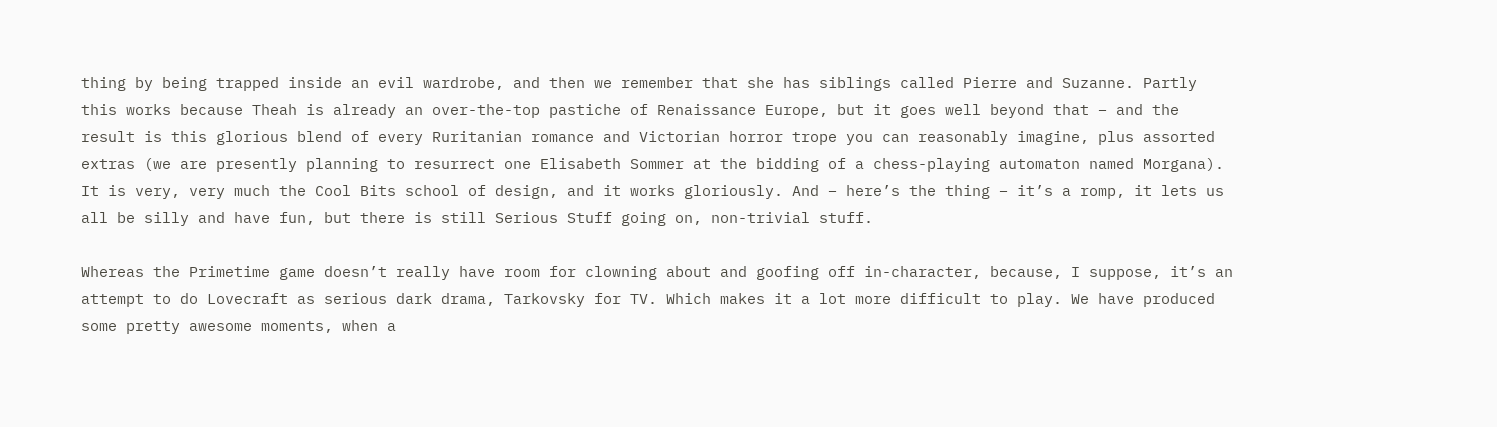thing by being trapped inside an evil wardrobe, and then we remember that she has siblings called Pierre and Suzanne. Partly this works because Theah is already an over-the-top pastiche of Renaissance Europe, but it goes well beyond that – and the result is this glorious blend of every Ruritanian romance and Victorian horror trope you can reasonably imagine, plus assorted extras (we are presently planning to resurrect one Elisabeth Sommer at the bidding of a chess-playing automaton named Morgana). It is very, very much the Cool Bits school of design, and it works gloriously. And – here’s the thing – it’s a romp, it lets us all be silly and have fun, but there is still Serious Stuff going on, non-trivial stuff.

Whereas the Primetime game doesn’t really have room for clowning about and goofing off in-character, because, I suppose, it’s an attempt to do Lovecraft as serious dark drama, Tarkovsky for TV. Which makes it a lot more difficult to play. We have produced some pretty awesome moments, when a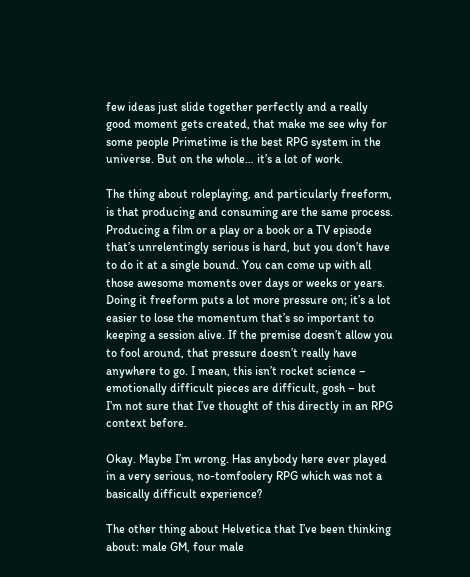few ideas just slide together perfectly and a really good moment gets created, that make me see why for some people Primetime is the best RPG system in the universe. But on the whole… it’s a lot of work.

The thing about roleplaying, and particularly freeform, is that producing and consuming are the same process. Producing a film or a play or a book or a TV episode that’s unrelentingly serious is hard, but you don’t have to do it at a single bound. You can come up with all those awesome moments over days or weeks or years. Doing it freeform puts a lot more pressure on; it’s a lot easier to lose the momentum that’s so important to keeping a session alive. If the premise doesn’t allow you to fool around, that pressure doesn’t really have anywhere to go. I mean, this isn’t rocket science – emotionally difficult pieces are difficult, gosh – but I’m not sure that I’ve thought of this directly in an RPG context before.

Okay. Maybe I’m wrong. Has anybody here ever played in a very serious, no-tomfoolery RPG which was not a basically difficult experience?

The other thing about Helvetica that I’ve been thinking about: male GM, four male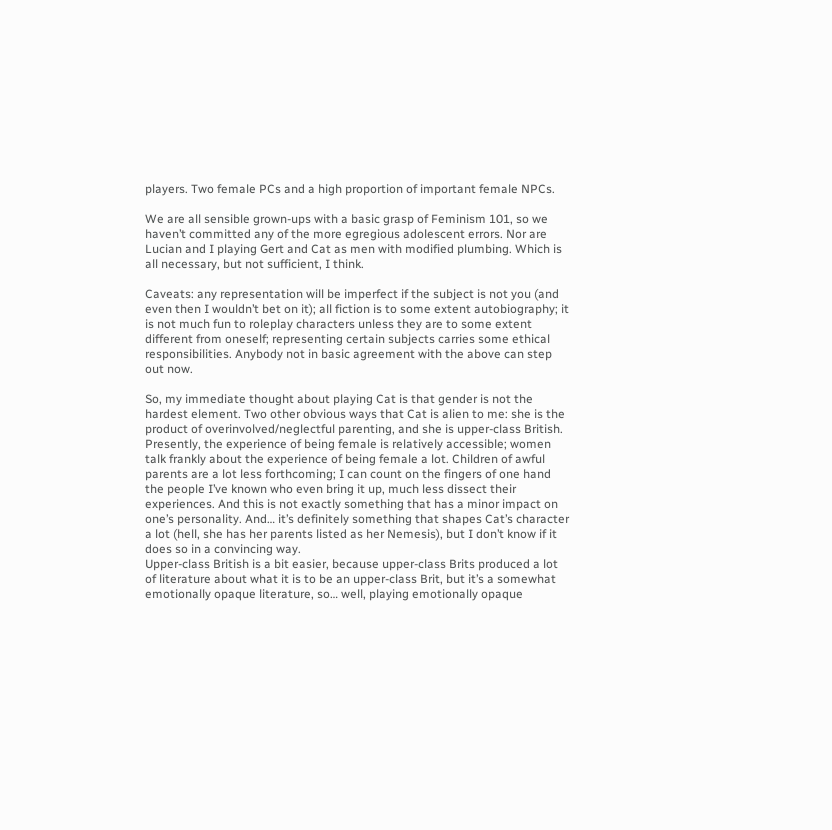players. Two female PCs and a high proportion of important female NPCs.

We are all sensible grown-ups with a basic grasp of Feminism 101, so we haven’t committed any of the more egregious adolescent errors. Nor are Lucian and I playing Gert and Cat as men with modified plumbing. Which is all necessary, but not sufficient, I think.

Caveats: any representation will be imperfect if the subject is not you (and even then I wouldn’t bet on it); all fiction is to some extent autobiography; it is not much fun to roleplay characters unless they are to some extent different from oneself; representing certain subjects carries some ethical responsibilities. Anybody not in basic agreement with the above can step out now.

So, my immediate thought about playing Cat is that gender is not the hardest element. Two other obvious ways that Cat is alien to me: she is the product of overinvolved/neglectful parenting, and she is upper-class British. Presently, the experience of being female is relatively accessible; women talk frankly about the experience of being female a lot. Children of awful parents are a lot less forthcoming; I can count on the fingers of one hand the people I’ve known who even bring it up, much less dissect their experiences. And this is not exactly something that has a minor impact on one’s personality. And… it’s definitely something that shapes Cat’s character a lot (hell, she has her parents listed as her Nemesis), but I don’t know if it does so in a convincing way.
Upper-class British is a bit easier, because upper-class Brits produced a lot of literature about what it is to be an upper-class Brit, but it’s a somewhat emotionally opaque literature, so… well, playing emotionally opaque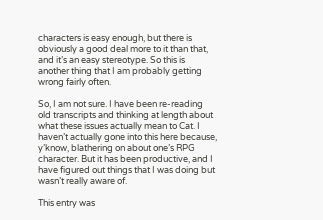characters is easy enough, but there is obviously a good deal more to it than that, and it’s an easy stereotype. So this is another thing that I am probably getting wrong fairly often.

So, I am not sure. I have been re-reading old transcripts and thinking at length about what these issues actually mean to Cat. I haven’t actually gone into this here because, y’know, blathering on about one’s RPG character. But it has been productive, and I have figured out things that I was doing but wasn’t really aware of.

This entry was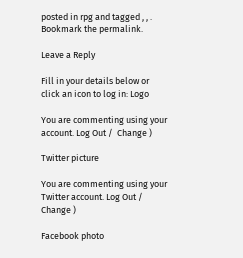posted in rpg and tagged , , . Bookmark the permalink.

Leave a Reply

Fill in your details below or click an icon to log in: Logo

You are commenting using your account. Log Out /  Change )

Twitter picture

You are commenting using your Twitter account. Log Out /  Change )

Facebook photo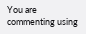You are commenting using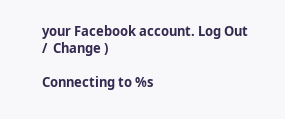your Facebook account. Log Out /  Change )

Connecting to %s